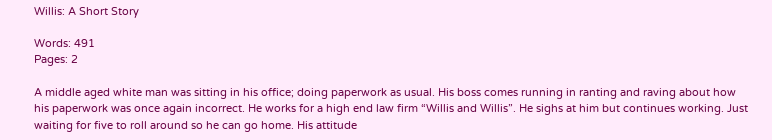Willis: A Short Story

Words: 491
Pages: 2

A middle aged white man was sitting in his office; doing paperwork as usual. His boss comes running in ranting and raving about how his paperwork was once again incorrect. He works for a high end law firm “Willis and Willis”. He sighs at him but continues working. Just waiting for five to roll around so he can go home. His attitude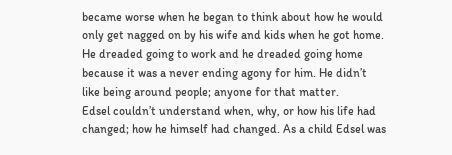became worse when he began to think about how he would only get nagged on by his wife and kids when he got home. He dreaded going to work and he dreaded going home because it was a never ending agony for him. He didn’t like being around people; anyone for that matter.
Edsel couldn’t understand when, why, or how his life had changed; how he himself had changed. As a child Edsel was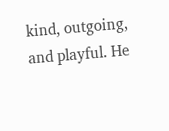kind, outgoing, and playful. He